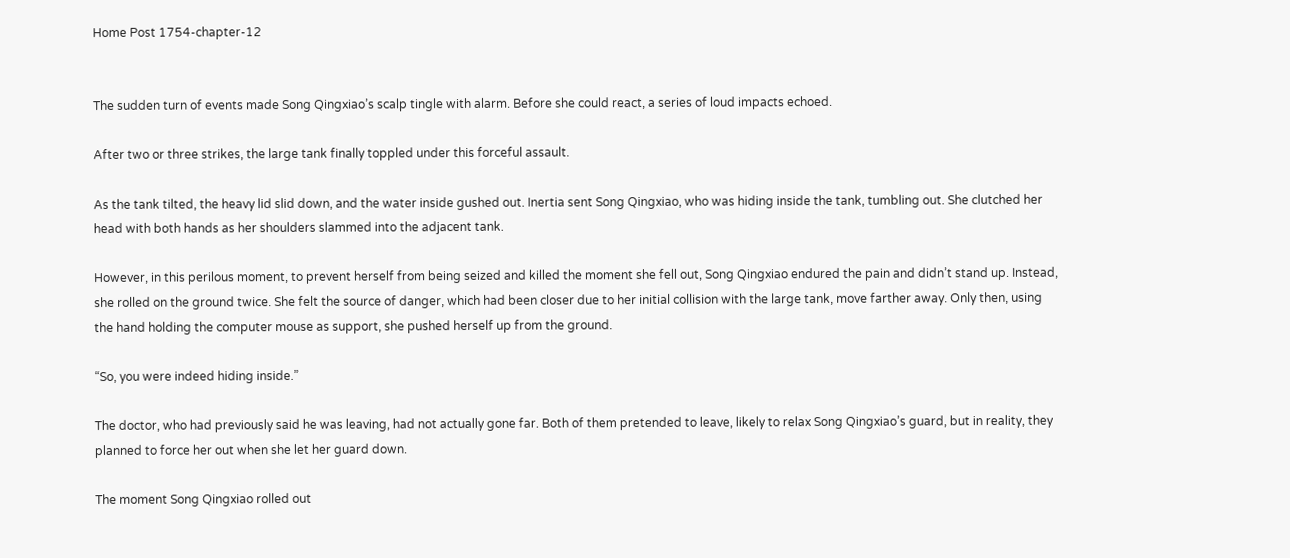Home Post 1754-chapter-12


The sudden turn of events made Song Qingxiao’s scalp tingle with alarm. Before she could react, a series of loud impacts echoed.

After two or three strikes, the large tank finally toppled under this forceful assault.

As the tank tilted, the heavy lid slid down, and the water inside gushed out. Inertia sent Song Qingxiao, who was hiding inside the tank, tumbling out. She clutched her head with both hands as her shoulders slammed into the adjacent tank.

However, in this perilous moment, to prevent herself from being seized and killed the moment she fell out, Song Qingxiao endured the pain and didn’t stand up. Instead, she rolled on the ground twice. She felt the source of danger, which had been closer due to her initial collision with the large tank, move farther away. Only then, using the hand holding the computer mouse as support, she pushed herself up from the ground.

“So, you were indeed hiding inside.”

The doctor, who had previously said he was leaving, had not actually gone far. Both of them pretended to leave, likely to relax Song Qingxiao’s guard, but in reality, they planned to force her out when she let her guard down.

The moment Song Qingxiao rolled out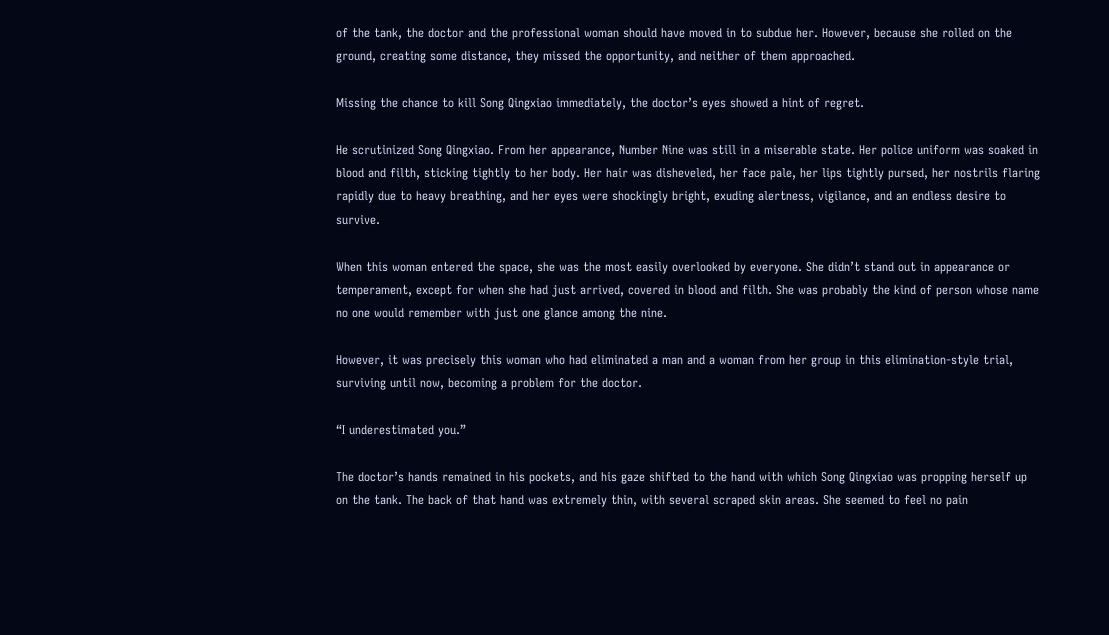of the tank, the doctor and the professional woman should have moved in to subdue her. However, because she rolled on the ground, creating some distance, they missed the opportunity, and neither of them approached.

Missing the chance to kill Song Qingxiao immediately, the doctor’s eyes showed a hint of regret.

He scrutinized Song Qingxiao. From her appearance, Number Nine was still in a miserable state. Her police uniform was soaked in blood and filth, sticking tightly to her body. Her hair was disheveled, her face pale, her lips tightly pursed, her nostrils flaring rapidly due to heavy breathing, and her eyes were shockingly bright, exuding alertness, vigilance, and an endless desire to survive.

When this woman entered the space, she was the most easily overlooked by everyone. She didn’t stand out in appearance or temperament, except for when she had just arrived, covered in blood and filth. She was probably the kind of person whose name no one would remember with just one glance among the nine.

However, it was precisely this woman who had eliminated a man and a woman from her group in this elimination-style trial, surviving until now, becoming a problem for the doctor.

“I underestimated you.”

The doctor’s hands remained in his pockets, and his gaze shifted to the hand with which Song Qingxiao was propping herself up on the tank. The back of that hand was extremely thin, with several scraped skin areas. She seemed to feel no pain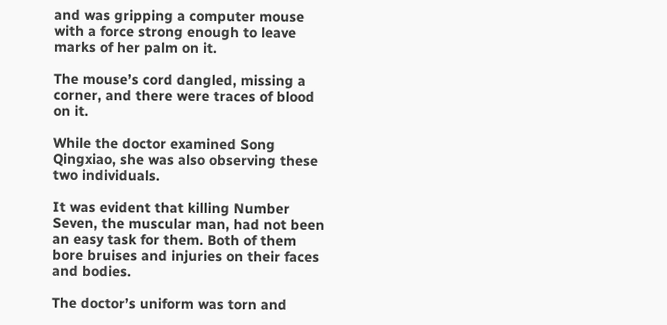and was gripping a computer mouse with a force strong enough to leave marks of her palm on it.

The mouse’s cord dangled, missing a corner, and there were traces of blood on it.

While the doctor examined Song Qingxiao, she was also observing these two individuals.

It was evident that killing Number Seven, the muscular man, had not been an easy task for them. Both of them bore bruises and injuries on their faces and bodies.

The doctor’s uniform was torn and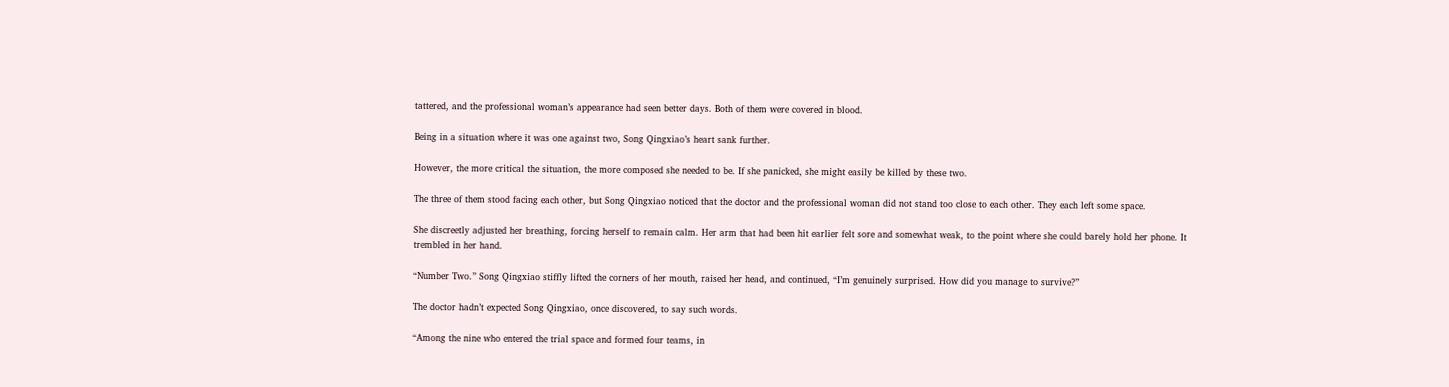tattered, and the professional woman’s appearance had seen better days. Both of them were covered in blood.

Being in a situation where it was one against two, Song Qingxiao’s heart sank further.

However, the more critical the situation, the more composed she needed to be. If she panicked, she might easily be killed by these two.

The three of them stood facing each other, but Song Qingxiao noticed that the doctor and the professional woman did not stand too close to each other. They each left some space.

She discreetly adjusted her breathing, forcing herself to remain calm. Her arm that had been hit earlier felt sore and somewhat weak, to the point where she could barely hold her phone. It trembled in her hand.

“Number Two.” Song Qingxiao stiffly lifted the corners of her mouth, raised her head, and continued, “I’m genuinely surprised. How did you manage to survive?”

The doctor hadn’t expected Song Qingxiao, once discovered, to say such words.

“Among the nine who entered the trial space and formed four teams, in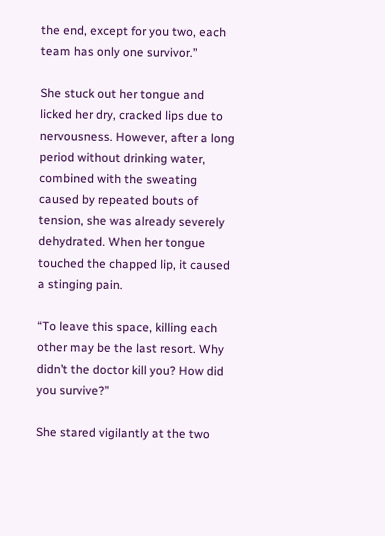the end, except for you two, each team has only one survivor.”

She stuck out her tongue and licked her dry, cracked lips due to nervousness. However, after a long period without drinking water, combined with the sweating caused by repeated bouts of tension, she was already severely dehydrated. When her tongue touched the chapped lip, it caused a stinging pain.

“To leave this space, killing each other may be the last resort. Why didn’t the doctor kill you? How did you survive?”

She stared vigilantly at the two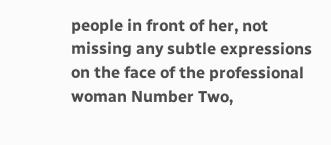people in front of her, not missing any subtle expressions on the face of the professional woman Number Two,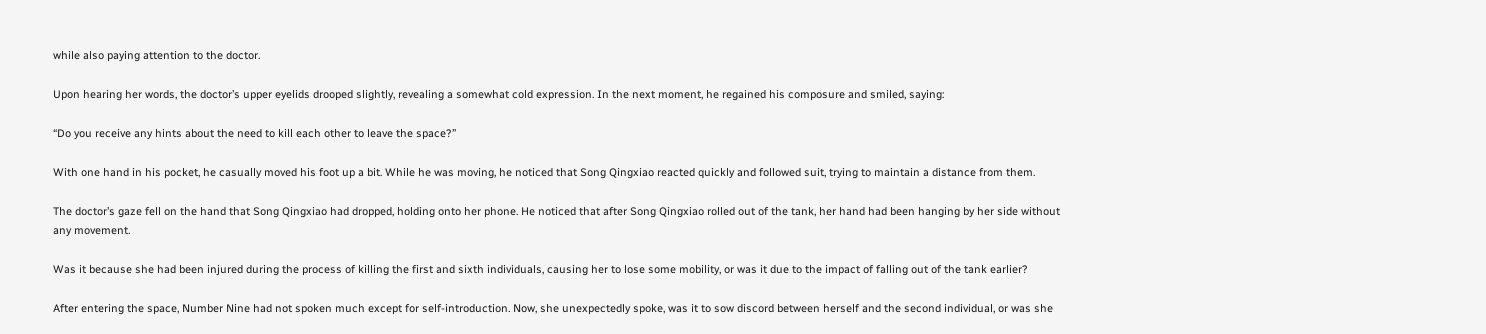while also paying attention to the doctor.

Upon hearing her words, the doctor’s upper eyelids drooped slightly, revealing a somewhat cold expression. In the next moment, he regained his composure and smiled, saying:

“Do you receive any hints about the need to kill each other to leave the space?”

With one hand in his pocket, he casually moved his foot up a bit. While he was moving, he noticed that Song Qingxiao reacted quickly and followed suit, trying to maintain a distance from them.

The doctor’s gaze fell on the hand that Song Qingxiao had dropped, holding onto her phone. He noticed that after Song Qingxiao rolled out of the tank, her hand had been hanging by her side without any movement.

Was it because she had been injured during the process of killing the first and sixth individuals, causing her to lose some mobility, or was it due to the impact of falling out of the tank earlier?

After entering the space, Number Nine had not spoken much except for self-introduction. Now, she unexpectedly spoke, was it to sow discord between herself and the second individual, or was she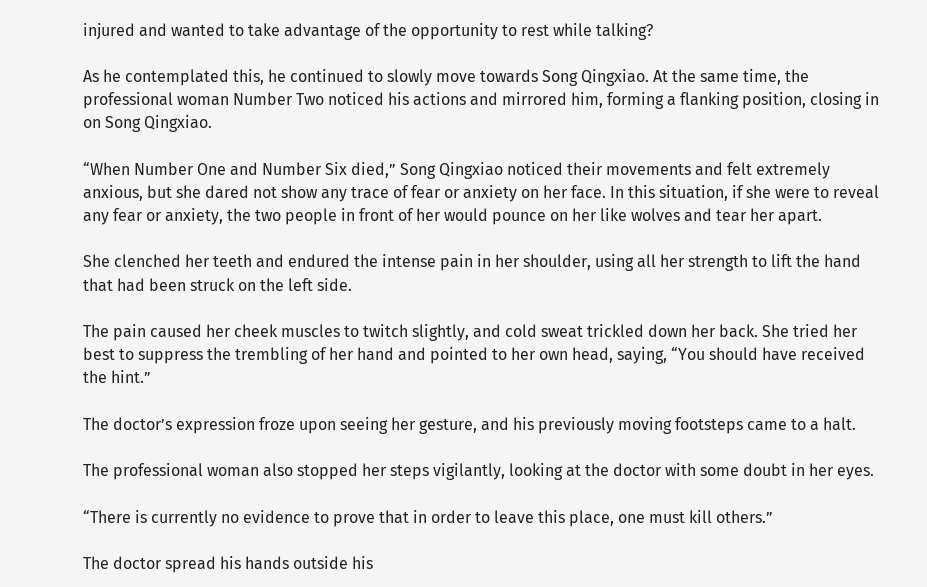injured and wanted to take advantage of the opportunity to rest while talking?

As he contemplated this, he continued to slowly move towards Song Qingxiao. At the same time, the professional woman Number Two noticed his actions and mirrored him, forming a flanking position, closing in on Song Qingxiao.

“When Number One and Number Six died,” Song Qingxiao noticed their movements and felt extremely anxious, but she dared not show any trace of fear or anxiety on her face. In this situation, if she were to reveal any fear or anxiety, the two people in front of her would pounce on her like wolves and tear her apart.

She clenched her teeth and endured the intense pain in her shoulder, using all her strength to lift the hand that had been struck on the left side.

The pain caused her cheek muscles to twitch slightly, and cold sweat trickled down her back. She tried her best to suppress the trembling of her hand and pointed to her own head, saying, “You should have received the hint.”

The doctor’s expression froze upon seeing her gesture, and his previously moving footsteps came to a halt.

The professional woman also stopped her steps vigilantly, looking at the doctor with some doubt in her eyes.

“There is currently no evidence to prove that in order to leave this place, one must kill others.”

The doctor spread his hands outside his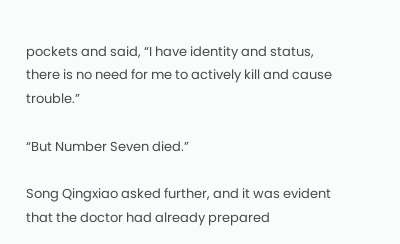pockets and said, “I have identity and status, there is no need for me to actively kill and cause trouble.”

“But Number Seven died.”

Song Qingxiao asked further, and it was evident that the doctor had already prepared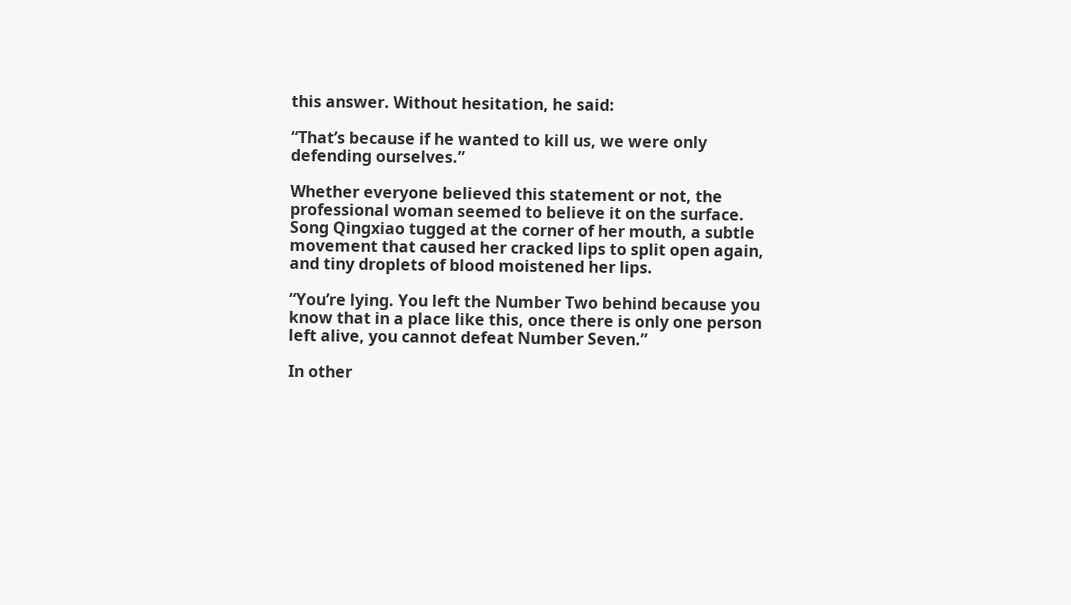this answer. Without hesitation, he said:

“That’s because if he wanted to kill us, we were only defending ourselves.”

Whether everyone believed this statement or not, the professional woman seemed to believe it on the surface. Song Qingxiao tugged at the corner of her mouth, a subtle movement that caused her cracked lips to split open again, and tiny droplets of blood moistened her lips.

“You’re lying. You left the Number Two behind because you know that in a place like this, once there is only one person left alive, you cannot defeat Number Seven.”

In other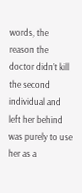words, the reason the doctor didn’t kill the second individual and left her behind was purely to use her as a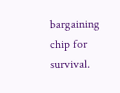bargaining chip for survival.